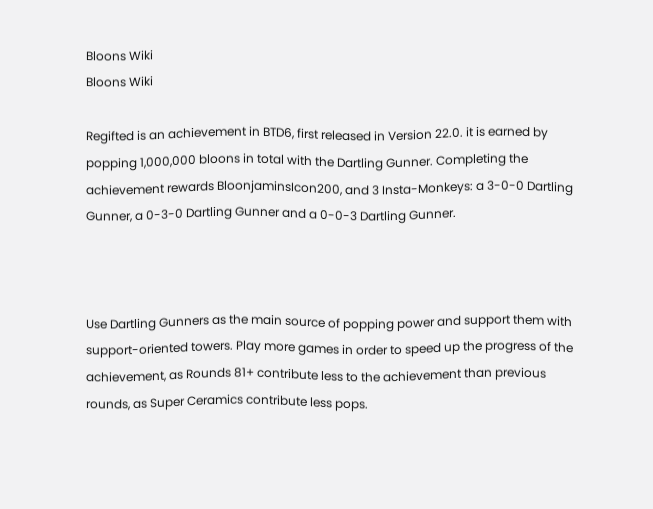Bloons Wiki
Bloons Wiki

Regifted is an achievement in BTD6, first released in Version 22.0. it is earned by popping 1,000,000 bloons in total with the Dartling Gunner. Completing the achievement rewards BloonjaminsIcon200, and 3 Insta-Monkeys: a 3-0-0 Dartling Gunner, a 0-3-0 Dartling Gunner and a 0-0-3 Dartling Gunner.



Use Dartling Gunners as the main source of popping power and support them with support-oriented towers. Play more games in order to speed up the progress of the achievement, as Rounds 81+ contribute less to the achievement than previous rounds, as Super Ceramics contribute less pops.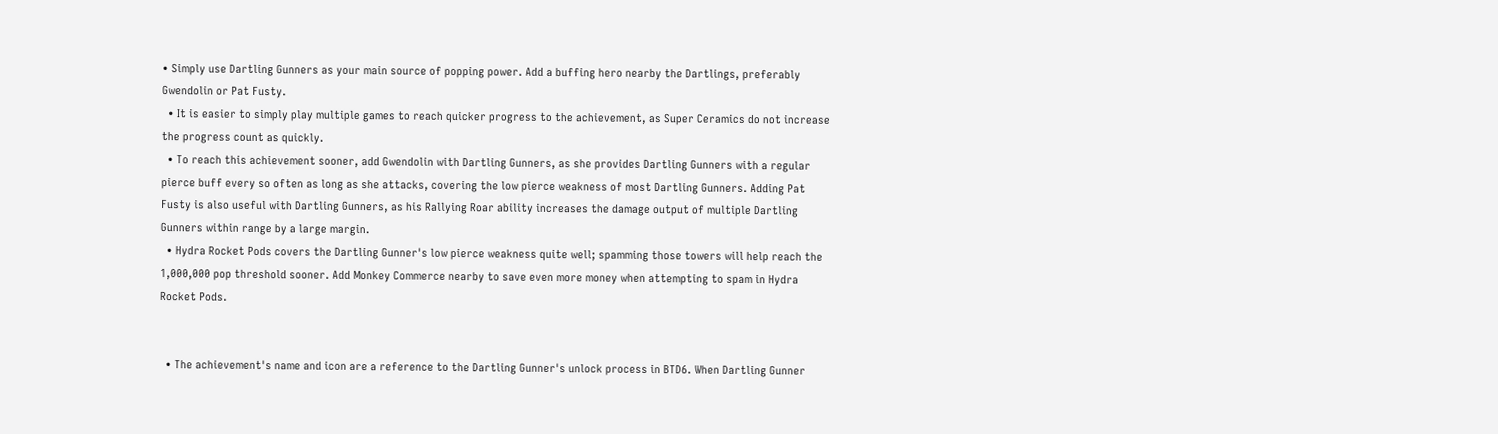• Simply use Dartling Gunners as your main source of popping power. Add a buffing hero nearby the Dartlings, preferably Gwendolin or Pat Fusty.
  • It is easier to simply play multiple games to reach quicker progress to the achievement, as Super Ceramics do not increase the progress count as quickly.
  • To reach this achievement sooner, add Gwendolin with Dartling Gunners, as she provides Dartling Gunners with a regular pierce buff every so often as long as she attacks, covering the low pierce weakness of most Dartling Gunners. Adding Pat Fusty is also useful with Dartling Gunners, as his Rallying Roar ability increases the damage output of multiple Dartling Gunners within range by a large margin.
  • Hydra Rocket Pods covers the Dartling Gunner's low pierce weakness quite well; spamming those towers will help reach the 1,000,000 pop threshold sooner. Add Monkey Commerce nearby to save even more money when attempting to spam in Hydra Rocket Pods.


  • The achievement's name and icon are a reference to the Dartling Gunner's unlock process in BTD6. When Dartling Gunner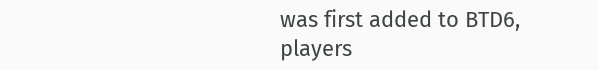was first added to BTD6, players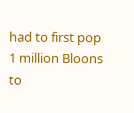had to first pop 1 million Bloons to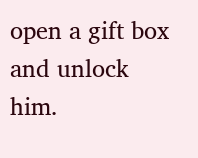open a gift box and unlock him.